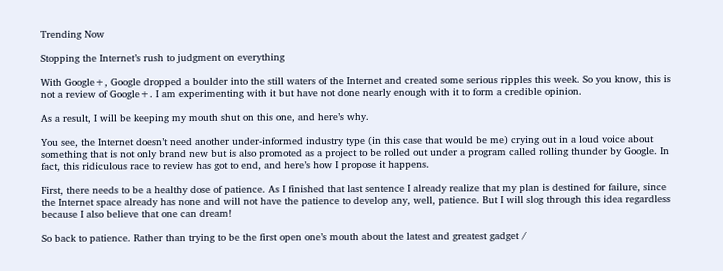Trending Now

Stopping the Internet’s rush to judgment on everything

With Google+, Google dropped a boulder into the still waters of the Internet and created some serious ripples this week. So you know, this is not a review of Google+. I am experimenting with it but have not done nearly enough with it to form a credible opinion.

As a result, I will be keeping my mouth shut on this one, and here’s why.

You see, the Internet doesn’t need another under-informed industry type (in this case that would be me) crying out in a loud voice about something that is not only brand new but is also promoted as a project to be rolled out under a program called rolling thunder by Google. In fact, this ridiculous race to review has got to end, and here’s how I propose it happens.

First, there needs to be a healthy dose of patience. As I finished that last sentence I already realize that my plan is destined for failure, since the Internet space already has none and will not have the patience to develop any, well, patience. But I will slog through this idea regardless because I also believe that one can dream!

So back to patience. Rather than trying to be the first open one’s mouth about the latest and greatest gadget /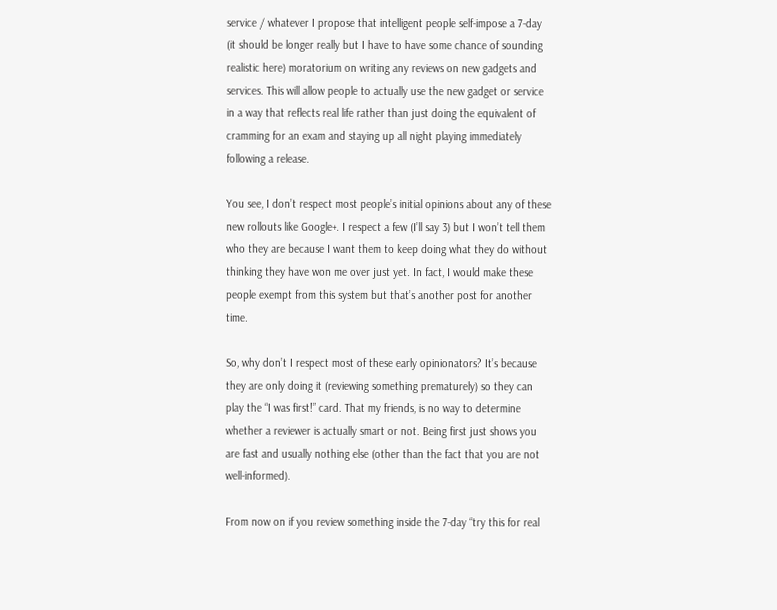service / whatever I propose that intelligent people self-impose a 7-day (it should be longer really but I have to have some chance of sounding realistic here) moratorium on writing any reviews on new gadgets and services. This will allow people to actually use the new gadget or service in a way that reflects real life rather than just doing the equivalent of cramming for an exam and staying up all night playing immediately following a release.

You see, I don’t respect most people’s initial opinions about any of these new rollouts like Google+. I respect a few (I’ll say 3) but I won’t tell them who they are because I want them to keep doing what they do without thinking they have won me over just yet. In fact, I would make these people exempt from this system but that’s another post for another time.

So, why don’t I respect most of these early opinionators? It’s because they are only doing it (reviewing something prematurely) so they can play the “I was first!” card. That my friends, is no way to determine whether a reviewer is actually smart or not. Being first just shows you are fast and usually nothing else (other than the fact that you are not well-informed).

From now on if you review something inside the 7-day “try this for real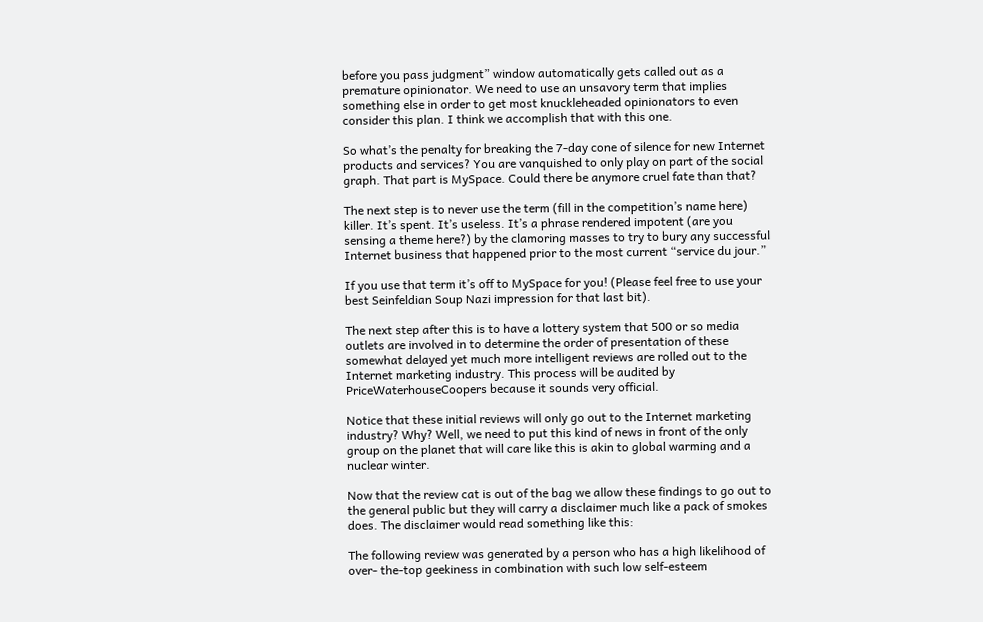before you pass judgment” window automatically gets called out as a premature opinionator. We need to use an unsavory term that implies something else in order to get most knuckleheaded opinionators to even consider this plan. I think we accomplish that with this one.

So what’s the penalty for breaking the 7-day cone of silence for new Internet products and services? You are vanquished to only play on part of the social graph. That part is MySpace. Could there be anymore cruel fate than that?

The next step is to never use the term (fill in the competition’s name here) killer. It’s spent. It’s useless. It’s a phrase rendered impotent (are you sensing a theme here?) by the clamoring masses to try to bury any successful Internet business that happened prior to the most current “service du jour.”

If you use that term it’s off to MySpace for you! (Please feel free to use your best Seinfeldian Soup Nazi impression for that last bit).

The next step after this is to have a lottery system that 500 or so media outlets are involved in to determine the order of presentation of these somewhat delayed yet much more intelligent reviews are rolled out to the Internet marketing industry. This process will be audited by PriceWaterhouseCoopers because it sounds very official.

Notice that these initial reviews will only go out to the Internet marketing industry? Why? Well, we need to put this kind of news in front of the only group on the planet that will care like this is akin to global warming and a nuclear winter.

Now that the review cat is out of the bag we allow these findings to go out to the general public but they will carry a disclaimer much like a pack of smokes does. The disclaimer would read something like this:

The following review was generated by a person who has a high likelihood of over- the-top geekiness in combination with such low self-esteem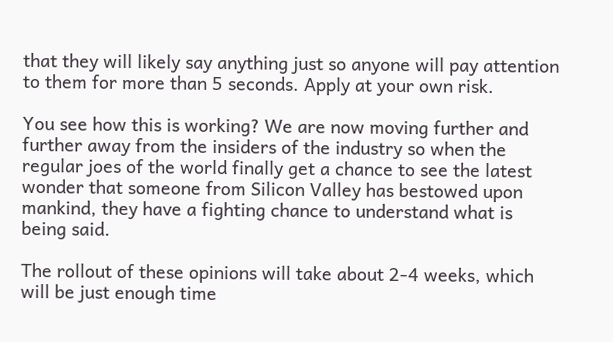that they will likely say anything just so anyone will pay attention to them for more than 5 seconds. Apply at your own risk.

You see how this is working? We are now moving further and further away from the insiders of the industry so when the regular joes of the world finally get a chance to see the latest wonder that someone from Silicon Valley has bestowed upon mankind, they have a fighting chance to understand what is being said.

The rollout of these opinions will take about 2-4 weeks, which will be just enough time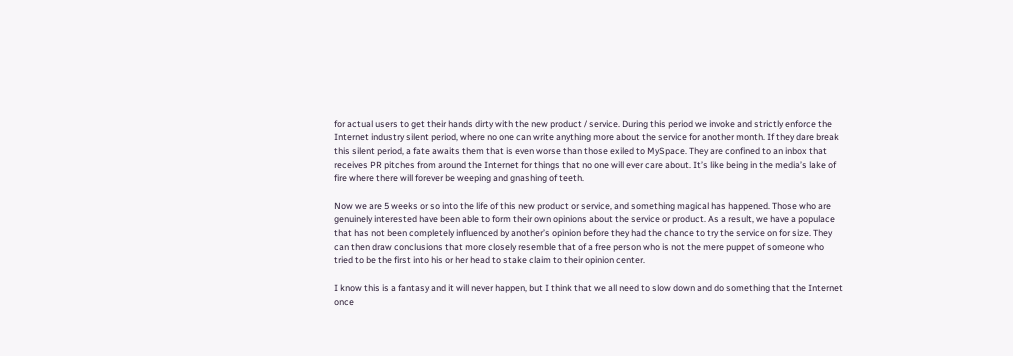for actual users to get their hands dirty with the new product / service. During this period we invoke and strictly enforce the Internet industry silent period, where no one can write anything more about the service for another month. If they dare break this silent period, a fate awaits them that is even worse than those exiled to MySpace. They are confined to an inbox that receives PR pitches from around the Internet for things that no one will ever care about. It’s like being in the media’s lake of fire where there will forever be weeping and gnashing of teeth.

Now we are 5 weeks or so into the life of this new product or service, and something magical has happened. Those who are genuinely interested have been able to form their own opinions about the service or product. As a result, we have a populace that has not been completely influenced by another’s opinion before they had the chance to try the service on for size. They can then draw conclusions that more closely resemble that of a free person who is not the mere puppet of someone who tried to be the first into his or her head to stake claim to their opinion center.

I know this is a fantasy and it will never happen, but I think that we all need to slow down and do something that the Internet once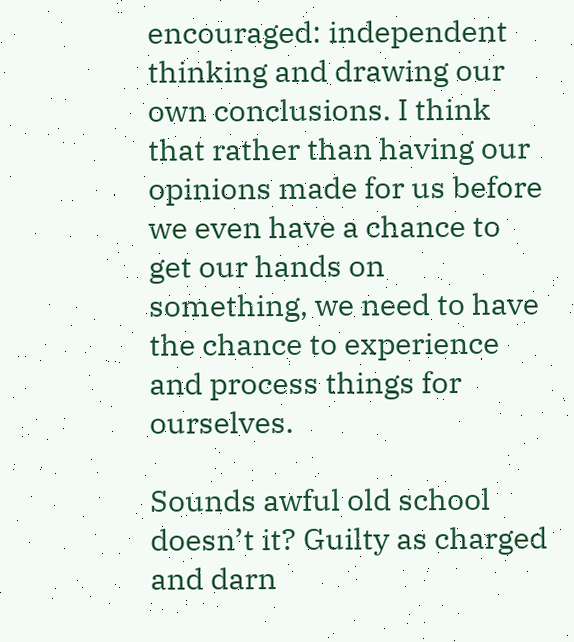encouraged: independent thinking and drawing our own conclusions. I think that rather than having our opinions made for us before we even have a chance to get our hands on something, we need to have the chance to experience and process things for ourselves.

Sounds awful old school doesn’t it? Guilty as charged and darn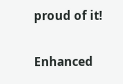proud of it!

Enhanced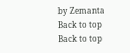by Zemanta
Back to top Back to top